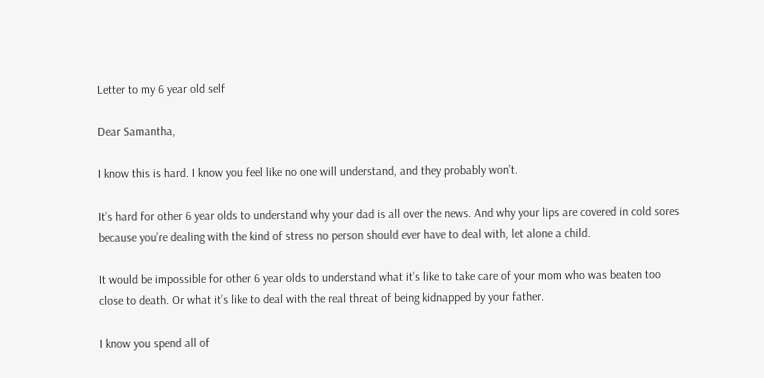Letter to my 6 year old self

Dear Samantha,

I know this is hard. I know you feel like no one will understand, and they probably won’t.

It’s hard for other 6 year olds to understand why your dad is all over the news. And why your lips are covered in cold sores because you’re dealing with the kind of stress no person should ever have to deal with, let alone a child.

It would be impossible for other 6 year olds to understand what it’s like to take care of your mom who was beaten too close to death. Or what it’s like to deal with the real threat of being kidnapped by your father.

I know you spend all of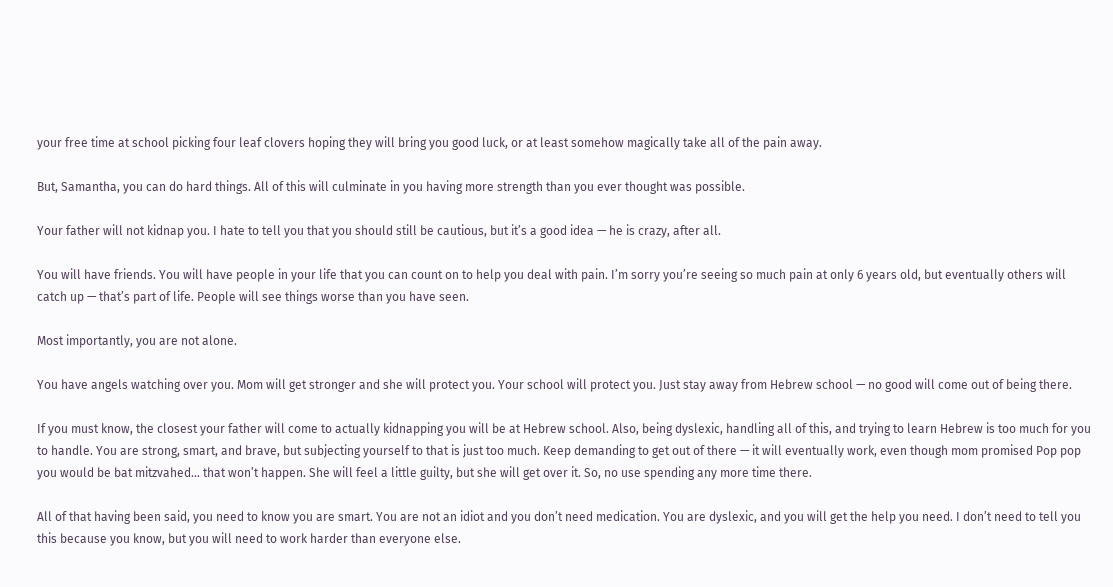your free time at school picking four leaf clovers hoping they will bring you good luck, or at least somehow magically take all of the pain away.

But, Samantha, you can do hard things. All of this will culminate in you having more strength than you ever thought was possible.

Your father will not kidnap you. I hate to tell you that you should still be cautious, but it’s a good idea — he is crazy, after all.

You will have friends. You will have people in your life that you can count on to help you deal with pain. I’m sorry you’re seeing so much pain at only 6 years old, but eventually others will catch up — that’s part of life. People will see things worse than you have seen.

Most importantly, you are not alone.

You have angels watching over you. Mom will get stronger and she will protect you. Your school will protect you. Just stay away from Hebrew school — no good will come out of being there.

If you must know, the closest your father will come to actually kidnapping you will be at Hebrew school. Also, being dyslexic, handling all of this, and trying to learn Hebrew is too much for you to handle. You are strong, smart, and brave, but subjecting yourself to that is just too much. Keep demanding to get out of there — it will eventually work, even though mom promised Pop pop you would be bat mitzvahed… that won’t happen. She will feel a little guilty, but she will get over it. So, no use spending any more time there.

All of that having been said, you need to know you are smart. You are not an idiot and you don’t need medication. You are dyslexic, and you will get the help you need. I don’t need to tell you this because you know, but you will need to work harder than everyone else.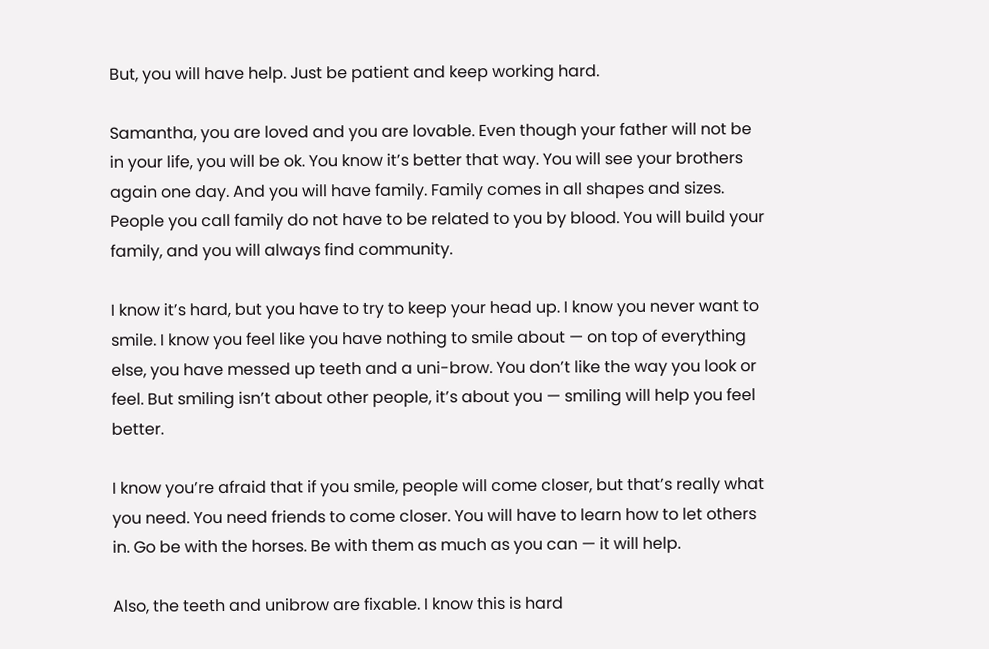But, you will have help. Just be patient and keep working hard.

Samantha, you are loved and you are lovable. Even though your father will not be in your life, you will be ok. You know it’s better that way. You will see your brothers again one day. And you will have family. Family comes in all shapes and sizes. People you call family do not have to be related to you by blood. You will build your family, and you will always find community.

I know it’s hard, but you have to try to keep your head up. I know you never want to smile. I know you feel like you have nothing to smile about — on top of everything else, you have messed up teeth and a uni-brow. You don’t like the way you look or feel. But smiling isn’t about other people, it’s about you — smiling will help you feel better.

I know you’re afraid that if you smile, people will come closer, but that’s really what you need. You need friends to come closer. You will have to learn how to let others in. Go be with the horses. Be with them as much as you can — it will help.

Also, the teeth and unibrow are fixable. I know this is hard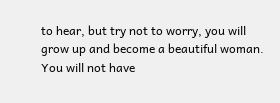to hear, but try not to worry, you will grow up and become a beautiful woman. You will not have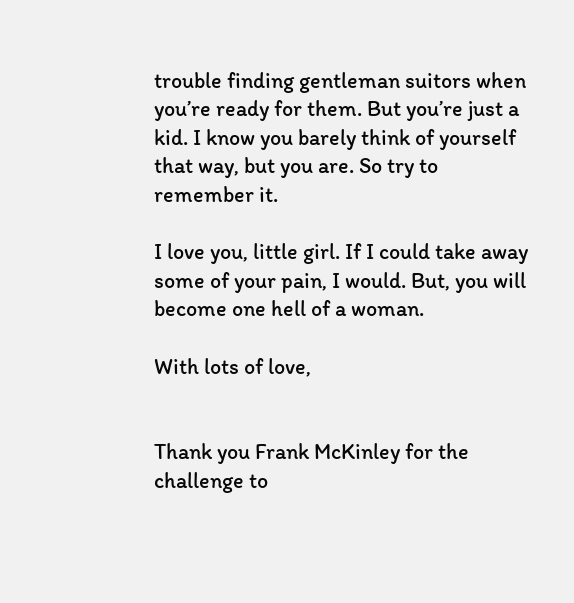trouble finding gentleman suitors when you’re ready for them. But you’re just a kid. I know you barely think of yourself that way, but you are. So try to remember it.

I love you, little girl. If I could take away some of your pain, I would. But, you will become one hell of a woman.

With lots of love,


Thank you Frank McKinley for the challenge to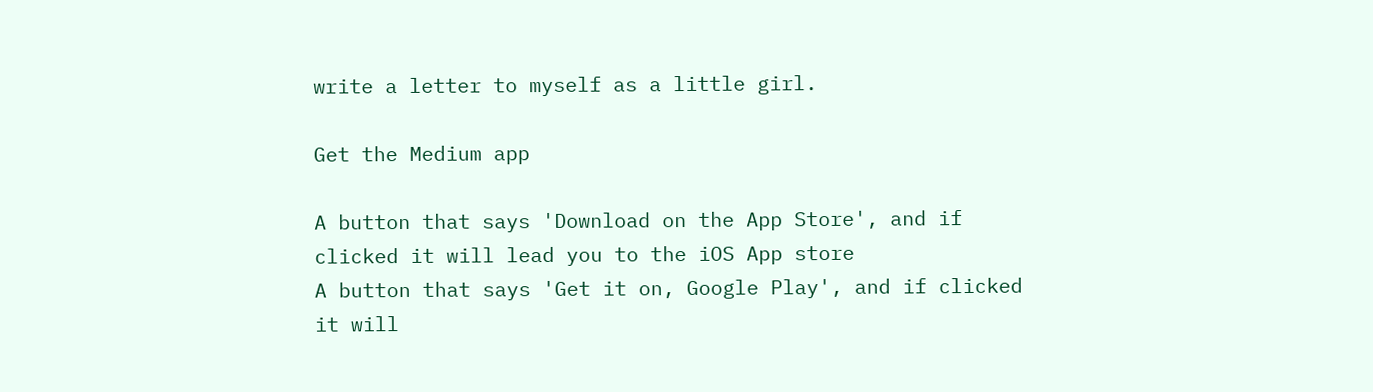write a letter to myself as a little girl.

Get the Medium app

A button that says 'Download on the App Store', and if clicked it will lead you to the iOS App store
A button that says 'Get it on, Google Play', and if clicked it will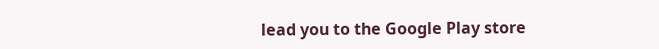lead you to the Google Play store